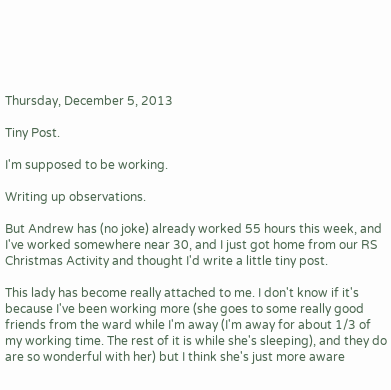Thursday, December 5, 2013

Tiny Post.

I'm supposed to be working.

Writing up observations.

But Andrew has (no joke) already worked 55 hours this week, and I've worked somewhere near 30, and I just got home from our RS Christmas Activity and thought I'd write a little tiny post.

This lady has become really attached to me. I don't know if it's because I've been working more (she goes to some really good friends from the ward while I'm away (I'm away for about 1/3 of my working time. The rest of it is while she's sleeping), and they do are so wonderful with her) but I think she's just more aware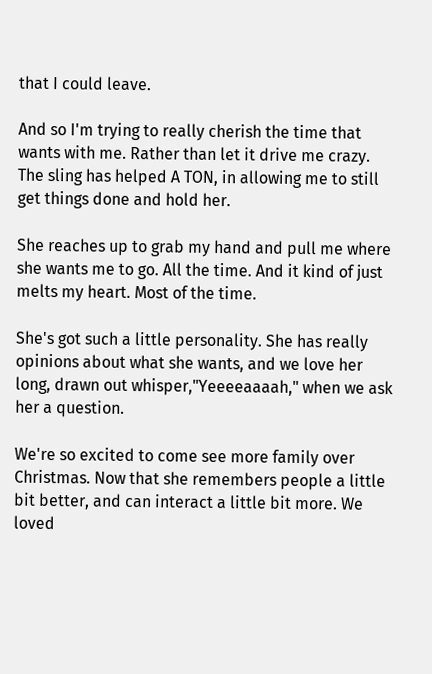that I could leave.

And so I'm trying to really cherish the time that wants with me. Rather than let it drive me crazy. The sling has helped A TON, in allowing me to still get things done and hold her.

She reaches up to grab my hand and pull me where she wants me to go. All the time. And it kind of just melts my heart. Most of the time.

She's got such a little personality. She has really opinions about what she wants, and we love her long, drawn out whisper,"Yeeeeaaaah," when we ask her a question.

We're so excited to come see more family over Christmas. Now that she remembers people a little bit better, and can interact a little bit more. We loved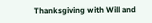Thanksgiving with Will and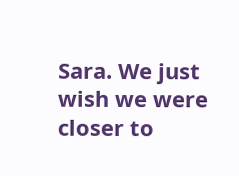Sara. We just wish we were closer to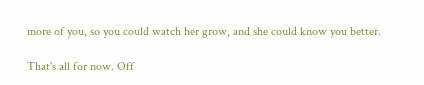more of you, so you could watch her grow, and she could know you better.

That's all for now. Off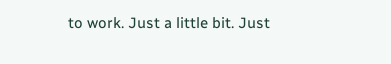to work. Just a little bit. Just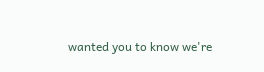wanted you to know we're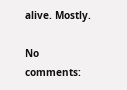alive. Mostly.

No comments: